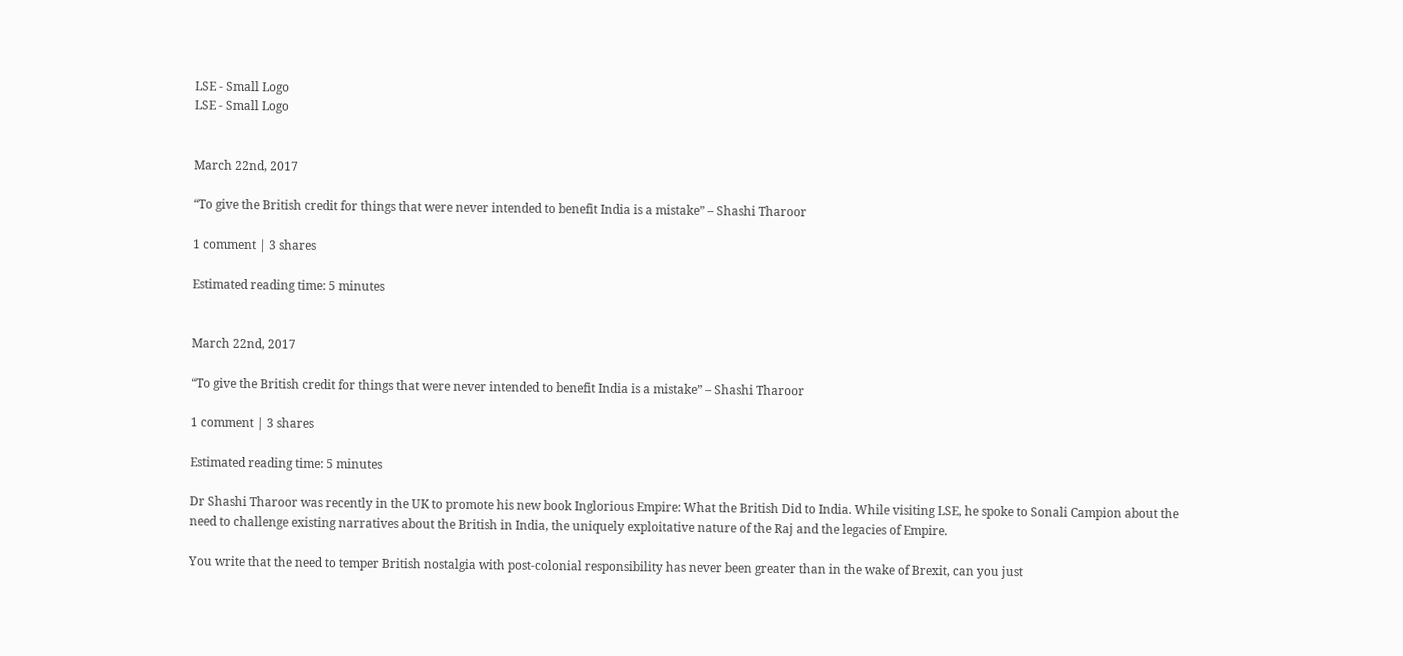LSE - Small Logo
LSE - Small Logo


March 22nd, 2017

“To give the British credit for things that were never intended to benefit India is a mistake” – Shashi Tharoor

1 comment | 3 shares

Estimated reading time: 5 minutes


March 22nd, 2017

“To give the British credit for things that were never intended to benefit India is a mistake” – Shashi Tharoor

1 comment | 3 shares

Estimated reading time: 5 minutes

Dr Shashi Tharoor was recently in the UK to promote his new book Inglorious Empire: What the British Did to India. While visiting LSE, he spoke to Sonali Campion about the need to challenge existing narratives about the British in India, the uniquely exploitative nature of the Raj and the legacies of Empire.

You write that the need to temper British nostalgia with post-colonial responsibility has never been greater than in the wake of Brexit, can you just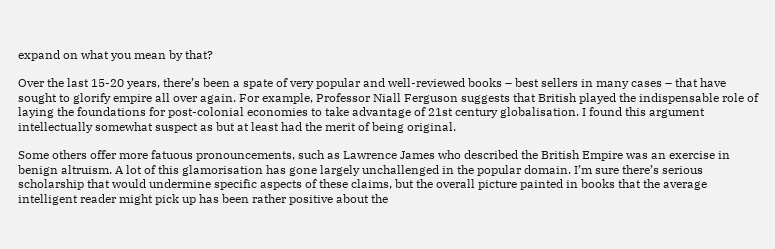expand on what you mean by that?

Over the last 15-20 years, there’s been a spate of very popular and well-reviewed books – best sellers in many cases – that have sought to glorify empire all over again. For example, Professor Niall Ferguson suggests that British played the indispensable role of laying the foundations for post-colonial economies to take advantage of 21st century globalisation. I found this argument intellectually somewhat suspect as but at least had the merit of being original.

Some others offer more fatuous pronouncements, such as Lawrence James who described the British Empire was an exercise in benign altruism. A lot of this glamorisation has gone largely unchallenged in the popular domain. I’m sure there’s serious scholarship that would undermine specific aspects of these claims, but the overall picture painted in books that the average intelligent reader might pick up has been rather positive about the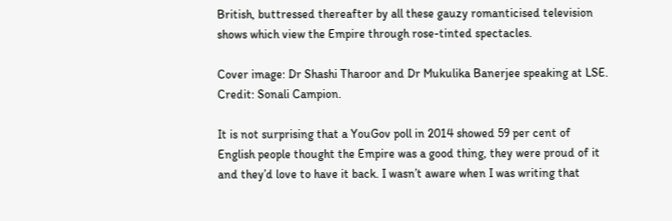British, buttressed thereafter by all these gauzy romanticised television shows which view the Empire through rose-tinted spectacles.

Cover image: Dr Shashi Tharoor and Dr Mukulika Banerjee speaking at LSE. Credit: Sonali Campion.

It is not surprising that a YouGov poll in 2014 showed 59 per cent of English people thought the Empire was a good thing, they were proud of it and they’d love to have it back. I wasn’t aware when I was writing that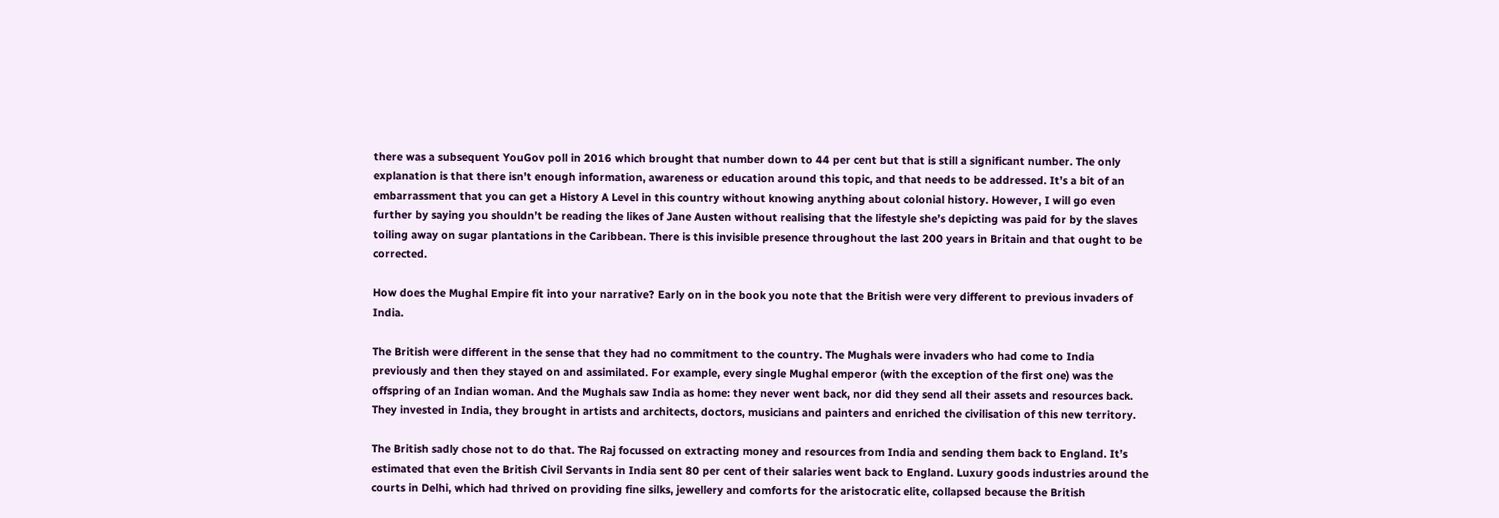there was a subsequent YouGov poll in 2016 which brought that number down to 44 per cent but that is still a significant number. The only explanation is that there isn’t enough information, awareness or education around this topic, and that needs to be addressed. It’s a bit of an embarrassment that you can get a History A Level in this country without knowing anything about colonial history. However, I will go even further by saying you shouldn’t be reading the likes of Jane Austen without realising that the lifestyle she’s depicting was paid for by the slaves toiling away on sugar plantations in the Caribbean. There is this invisible presence throughout the last 200 years in Britain and that ought to be corrected.

How does the Mughal Empire fit into your narrative? Early on in the book you note that the British were very different to previous invaders of India.

The British were different in the sense that they had no commitment to the country. The Mughals were invaders who had come to India previously and then they stayed on and assimilated. For example, every single Mughal emperor (with the exception of the first one) was the offspring of an Indian woman. And the Mughals saw India as home: they never went back, nor did they send all their assets and resources back. They invested in India, they brought in artists and architects, doctors, musicians and painters and enriched the civilisation of this new territory.

The British sadly chose not to do that. The Raj focussed on extracting money and resources from India and sending them back to England. It’s estimated that even the British Civil Servants in India sent 80 per cent of their salaries went back to England. Luxury goods industries around the courts in Delhi, which had thrived on providing fine silks, jewellery and comforts for the aristocratic elite, collapsed because the British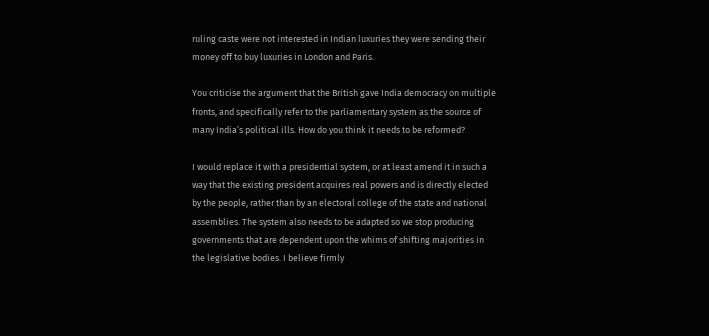ruling caste were not interested in Indian luxuries they were sending their money off to buy luxuries in London and Paris.

You criticise the argument that the British gave India democracy on multiple fronts, and specifically refer to the parliamentary system as the source of many India’s political ills. How do you think it needs to be reformed?

I would replace it with a presidential system, or at least amend it in such a way that the existing president acquires real powers and is directly elected by the people, rather than by an electoral college of the state and national assemblies. The system also needs to be adapted so we stop producing governments that are dependent upon the whims of shifting majorities in the legislative bodies. I believe firmly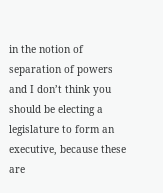in the notion of separation of powers and I don’t think you should be electing a legislature to form an executive, because these are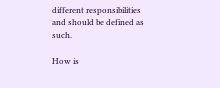different responsibilities and should be defined as such.

How is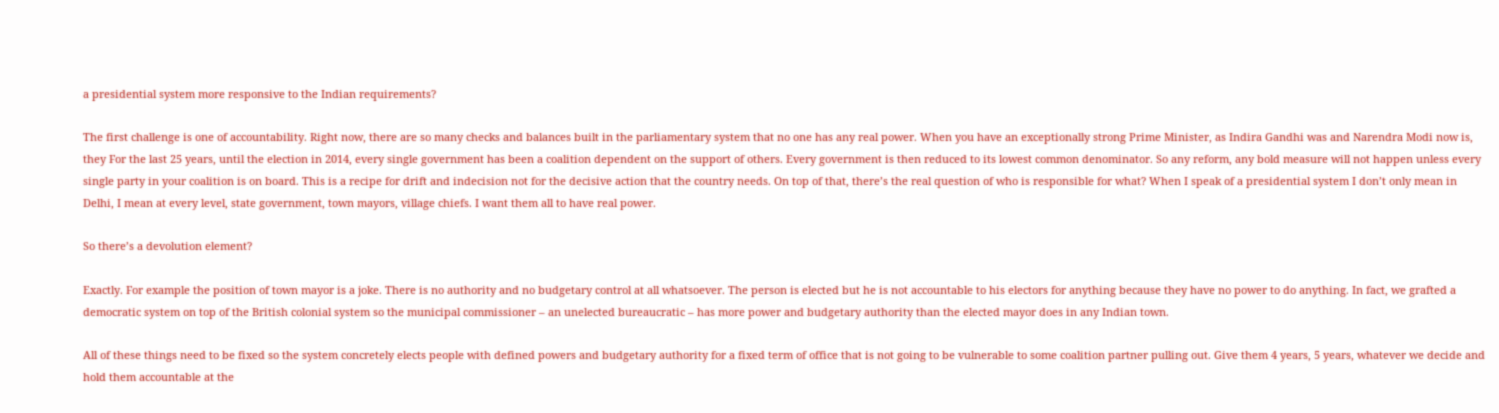a presidential system more responsive to the Indian requirements?

The first challenge is one of accountability. Right now, there are so many checks and balances built in the parliamentary system that no one has any real power. When you have an exceptionally strong Prime Minister, as Indira Gandhi was and Narendra Modi now is, they For the last 25 years, until the election in 2014, every single government has been a coalition dependent on the support of others. Every government is then reduced to its lowest common denominator. So any reform, any bold measure will not happen unless every single party in your coalition is on board. This is a recipe for drift and indecision not for the decisive action that the country needs. On top of that, there’s the real question of who is responsible for what? When I speak of a presidential system I don’t only mean in Delhi, I mean at every level, state government, town mayors, village chiefs. I want them all to have real power.

So there’s a devolution element?

Exactly. For example the position of town mayor is a joke. There is no authority and no budgetary control at all whatsoever. The person is elected but he is not accountable to his electors for anything because they have no power to do anything. In fact, we grafted a democratic system on top of the British colonial system so the municipal commissioner – an unelected bureaucratic – has more power and budgetary authority than the elected mayor does in any Indian town.

All of these things need to be fixed so the system concretely elects people with defined powers and budgetary authority for a fixed term of office that is not going to be vulnerable to some coalition partner pulling out. Give them 4 years, 5 years, whatever we decide and hold them accountable at the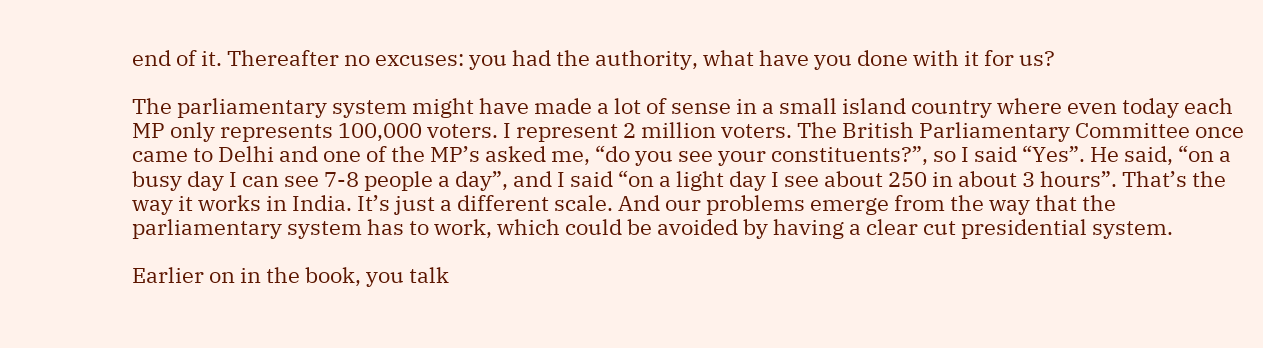end of it. Thereafter no excuses: you had the authority, what have you done with it for us?

The parliamentary system might have made a lot of sense in a small island country where even today each MP only represents 100,000 voters. I represent 2 million voters. The British Parliamentary Committee once came to Delhi and one of the MP’s asked me, “do you see your constituents?”, so I said “Yes”. He said, “on a busy day I can see 7-8 people a day”, and I said “on a light day I see about 250 in about 3 hours”. That’s the way it works in India. It’s just a different scale. And our problems emerge from the way that the parliamentary system has to work, which could be avoided by having a clear cut presidential system.

Earlier on in the book, you talk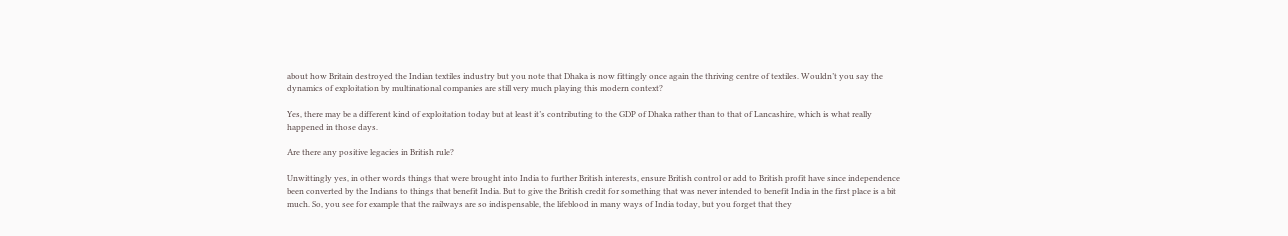about how Britain destroyed the Indian textiles industry but you note that Dhaka is now fittingly once again the thriving centre of textiles. Wouldn’t you say the dynamics of exploitation by multinational companies are still very much playing this modern context?

Yes, there may be a different kind of exploitation today but at least it’s contributing to the GDP of Dhaka rather than to that of Lancashire, which is what really happened in those days.

Are there any positive legacies in British rule?

Unwittingly yes, in other words things that were brought into India to further British interests, ensure British control or add to British profit have since independence been converted by the Indians to things that benefit India. But to give the British credit for something that was never intended to benefit India in the first place is a bit much. So, you see for example that the railways are so indispensable, the lifeblood in many ways of India today, but you forget that they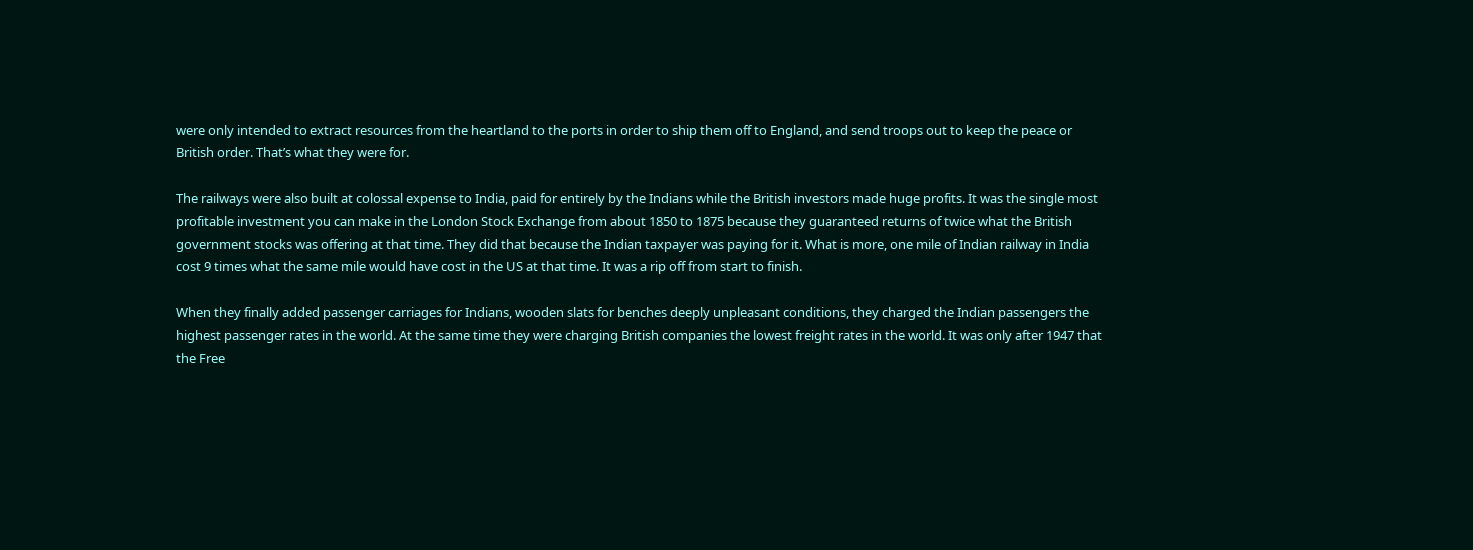were only intended to extract resources from the heartland to the ports in order to ship them off to England, and send troops out to keep the peace or British order. That’s what they were for.

The railways were also built at colossal expense to India, paid for entirely by the Indians while the British investors made huge profits. It was the single most profitable investment you can make in the London Stock Exchange from about 1850 to 1875 because they guaranteed returns of twice what the British government stocks was offering at that time. They did that because the Indian taxpayer was paying for it. What is more, one mile of Indian railway in India cost 9 times what the same mile would have cost in the US at that time. It was a rip off from start to finish.

When they finally added passenger carriages for Indians, wooden slats for benches deeply unpleasant conditions, they charged the Indian passengers the highest passenger rates in the world. At the same time they were charging British companies the lowest freight rates in the world. It was only after 1947 that the Free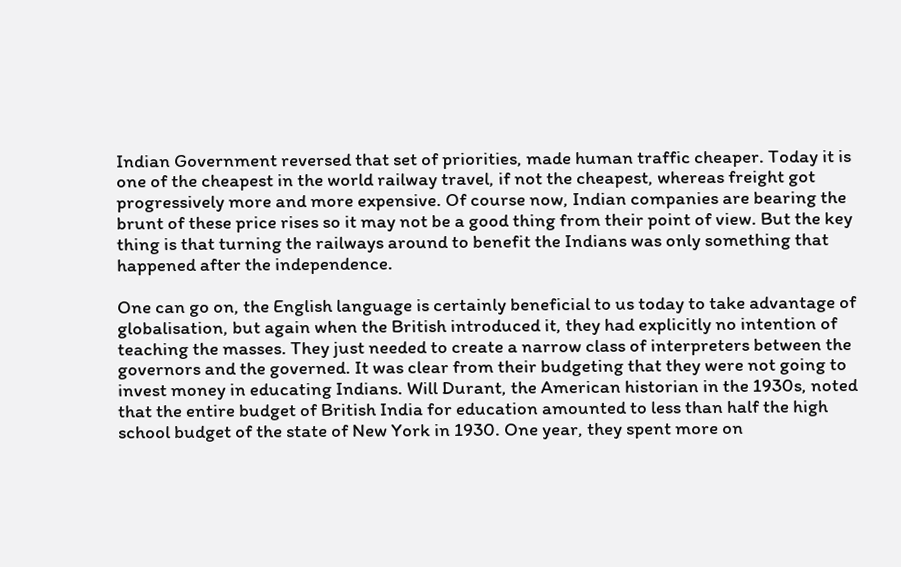Indian Government reversed that set of priorities, made human traffic cheaper. Today it is one of the cheapest in the world railway travel, if not the cheapest, whereas freight got progressively more and more expensive. Of course now, Indian companies are bearing the brunt of these price rises so it may not be a good thing from their point of view. But the key thing is that turning the railways around to benefit the Indians was only something that happened after the independence.

One can go on, the English language is certainly beneficial to us today to take advantage of globalisation, but again when the British introduced it, they had explicitly no intention of teaching the masses. They just needed to create a narrow class of interpreters between the governors and the governed. It was clear from their budgeting that they were not going to invest money in educating Indians. Will Durant, the American historian in the 1930s, noted that the entire budget of British India for education amounted to less than half the high school budget of the state of New York in 1930. One year, they spent more on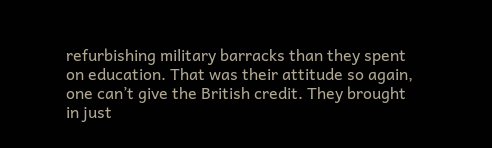refurbishing military barracks than they spent on education. That was their attitude so again, one can’t give the British credit. They brought in just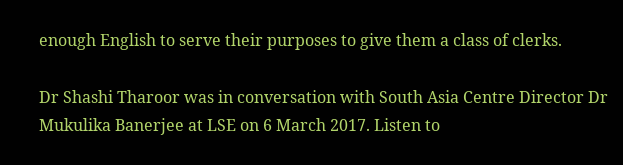enough English to serve their purposes to give them a class of clerks.

Dr Shashi Tharoor was in conversation with South Asia Centre Director Dr Mukulika Banerjee at LSE on 6 March 2017. Listen to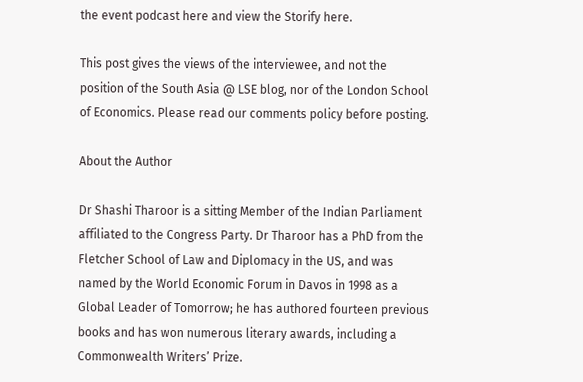the event podcast here and view the Storify here.

This post gives the views of the interviewee, and not the position of the South Asia @ LSE blog, nor of the London School of Economics. Please read our comments policy before posting.

About the Author

Dr Shashi Tharoor is a sitting Member of the Indian Parliament affiliated to the Congress Party. Dr Tharoor has a PhD from the Fletcher School of Law and Diplomacy in the US, and was named by the World Economic Forum in Davos in 1998 as a Global Leader of Tomorrow; he has authored fourteen previous books and has won numerous literary awards, including a Commonwealth Writers’ Prize.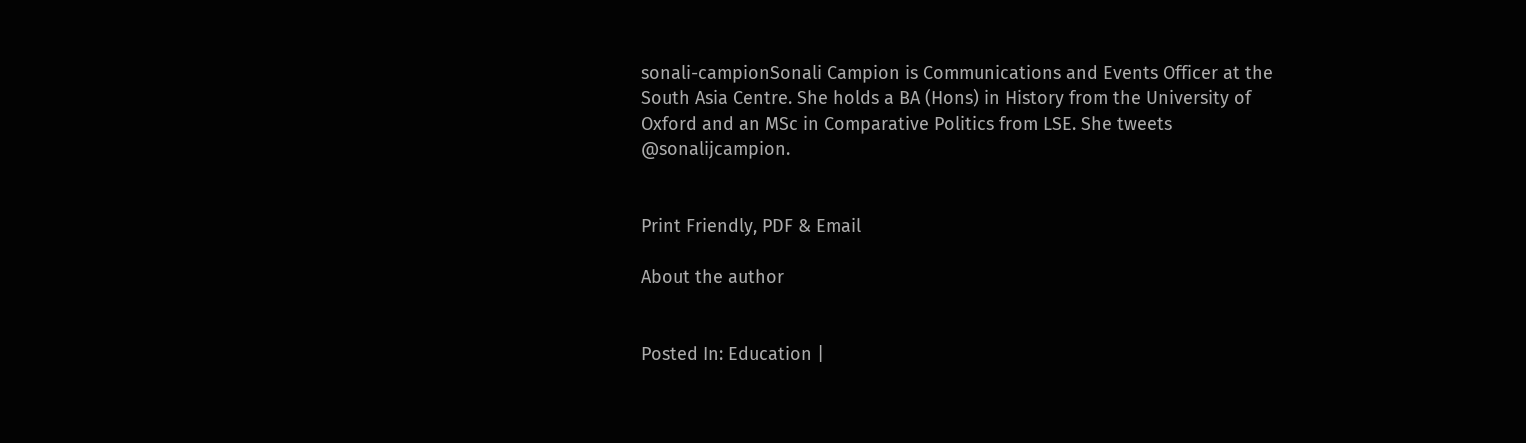sonali-campionSonali Campion is Communications and Events Officer at the South Asia Centre. She holds a BA (Hons) in History from the University of Oxford and an MSc in Comparative Politics from LSE. She tweets @sonalijcampion.


Print Friendly, PDF & Email

About the author


Posted In: Education |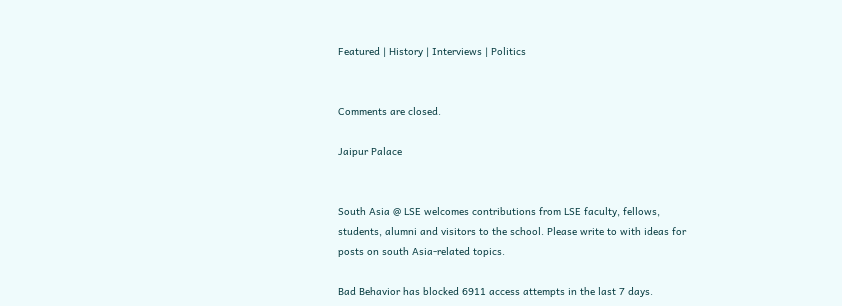Featured | History | Interviews | Politics


Comments are closed.

Jaipur Palace


South Asia @ LSE welcomes contributions from LSE faculty, fellows, students, alumni and visitors to the school. Please write to with ideas for posts on south Asia-related topics.

Bad Behavior has blocked 6911 access attempts in the last 7 days.